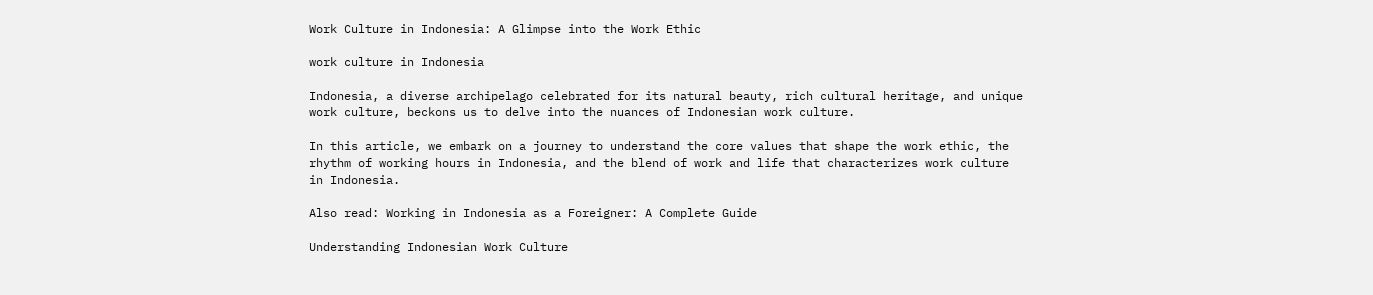Work Culture in Indonesia: A Glimpse into the Work Ethic

work culture in Indonesia

Indonesia, a diverse archipelago celebrated for its natural beauty, rich cultural heritage, and unique work culture, beckons us to delve into the nuances of Indonesian work culture.

In this article, we embark on a journey to understand the core values that shape the work ethic, the rhythm of working hours in Indonesia, and the blend of work and life that characterizes work culture in Indonesia.

Also read: Working in Indonesia as a Foreigner: A Complete Guide

Understanding Indonesian Work Culture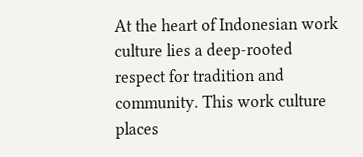At the heart of Indonesian work culture lies a deep-rooted respect for tradition and community. This work culture places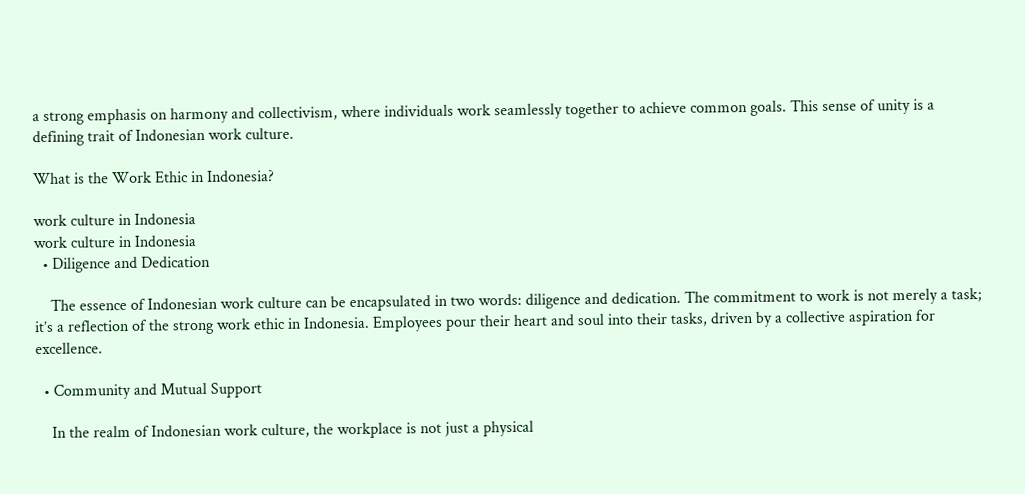a strong emphasis on harmony and collectivism, where individuals work seamlessly together to achieve common goals. This sense of unity is a defining trait of Indonesian work culture.

What is the Work Ethic in Indonesia?

work culture in Indonesia
work culture in Indonesia
  • Diligence and Dedication

    The essence of Indonesian work culture can be encapsulated in two words: diligence and dedication. The commitment to work is not merely a task; it’s a reflection of the strong work ethic in Indonesia. Employees pour their heart and soul into their tasks, driven by a collective aspiration for excellence.

  • Community and Mutual Support

    In the realm of Indonesian work culture, the workplace is not just a physical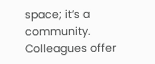space; it’s a community. Colleagues offer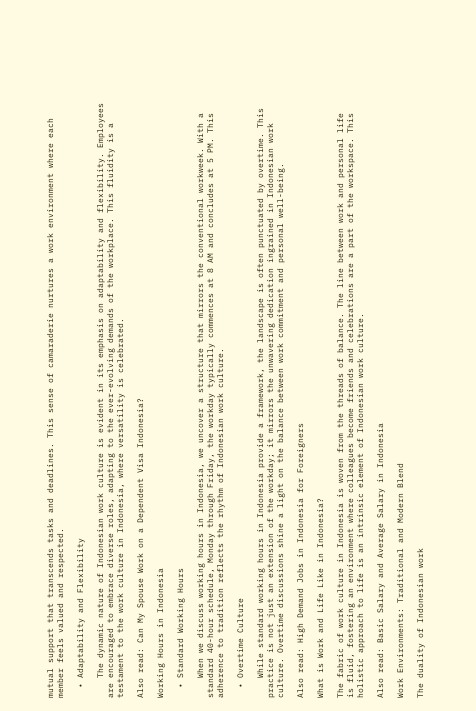mutual support that transcends tasks and deadlines. This sense of camaraderie nurtures a work environment where each member feels valued and respected.

  • Adaptability and Flexibility

    The dynamic nature of Indonesian work culture is evident in its emphasis on adaptability and flexibility. Employees are encouraged to embrace diverse roles, adapting to the ever-evolving demands of the workplace. This fluidity is a testament to the work culture in Indonesia, where versatility is celebrated.

Also read: Can My Spouse Work on a Dependent Visa Indonesia?

Working Hours in Indonesia

  • Standard Working Hours

    When we discuss working hours in Indonesia, we uncover a structure that mirrors the conventional workweek. With a standard 40-hour schedule, Monday through Friday, the workday typically commences at 8 AM and concludes at 5 PM. This adherence to tradition reflects the rhythm of Indonesian work culture.

  • Overtime Culture

    While standard working hours in Indonesia provide a framework, the landscape is often punctuated by overtime. This practice is not just an extension of the workday; it mirrors the unwavering dedication ingrained in Indonesian work culture. Overtime discussions shine a light on the balance between work commitment and personal well-being.

Also read: High Demand Jobs in Indonesia for Foreigners

What is Work and Life Like in Indonesia?

The fabric of work culture in Indonesia is woven from the threads of balance. The line between work and personal life is fluid, fostering an environment where colleagues become friends and celebrations are a part of the workspace. This holistic approach to life is an intrinsic element of Indonesian work culture.

Also read: Basic Salary and Average Salary in Indonesia

Work Environments: Traditional and Modern Blend

The duality of Indonesian work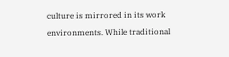culture is mirrored in its work environments. While traditional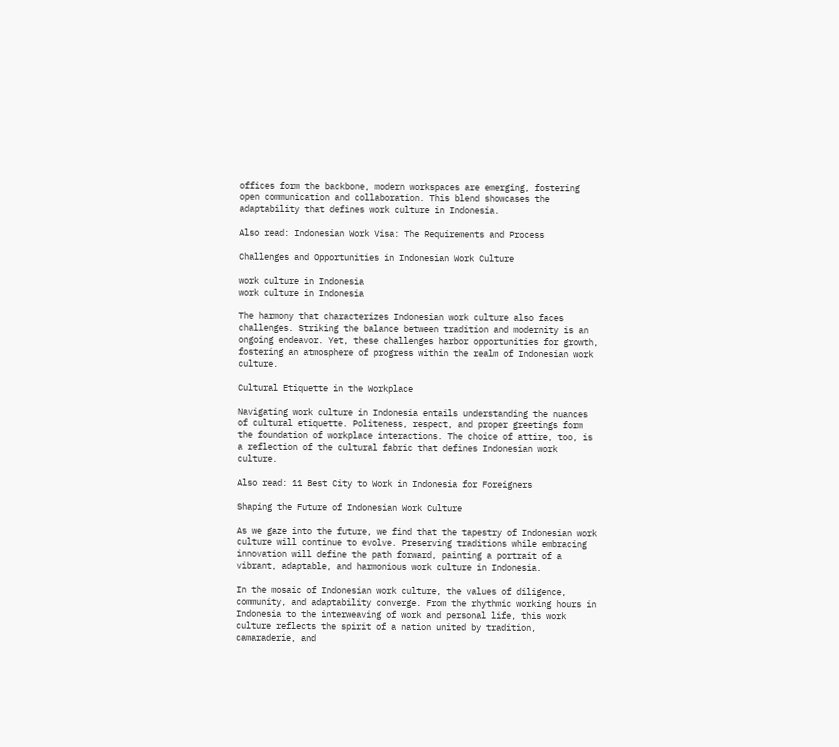offices form the backbone, modern workspaces are emerging, fostering open communication and collaboration. This blend showcases the adaptability that defines work culture in Indonesia.

Also read: Indonesian Work Visa: The Requirements and Process

Challenges and Opportunities in Indonesian Work Culture

work culture in Indonesia
work culture in Indonesia

The harmony that characterizes Indonesian work culture also faces challenges. Striking the balance between tradition and modernity is an ongoing endeavor. Yet, these challenges harbor opportunities for growth, fostering an atmosphere of progress within the realm of Indonesian work culture.

Cultural Etiquette in the Workplace

Navigating work culture in Indonesia entails understanding the nuances of cultural etiquette. Politeness, respect, and proper greetings form the foundation of workplace interactions. The choice of attire, too, is a reflection of the cultural fabric that defines Indonesian work culture.

Also read: 11 Best City to Work in Indonesia for Foreigners

Shaping the Future of Indonesian Work Culture

As we gaze into the future, we find that the tapestry of Indonesian work culture will continue to evolve. Preserving traditions while embracing innovation will define the path forward, painting a portrait of a vibrant, adaptable, and harmonious work culture in Indonesia.

In the mosaic of Indonesian work culture, the values of diligence, community, and adaptability converge. From the rhythmic working hours in Indonesia to the interweaving of work and personal life, this work culture reflects the spirit of a nation united by tradition, camaraderie, and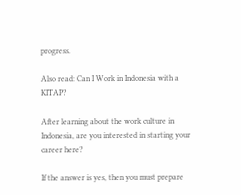progress.

Also read: Can I Work in Indonesia with a KITAP?

After learning about the work culture in Indonesia, are you interested in starting your career here?

If the answer is yes, then you must prepare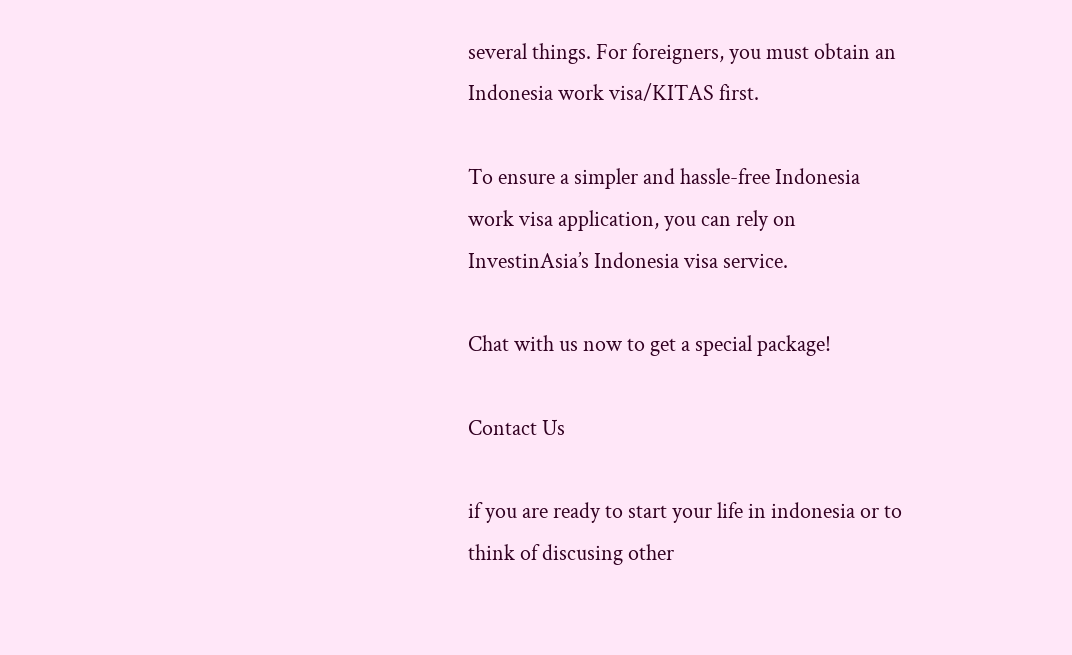several things. For foreigners, you must obtain an Indonesia work visa/KITAS first.

To ensure a simpler and hassle-free Indonesia work visa application, you can rely on InvestinAsia’s Indonesia visa service.

Chat with us now to get a special package!

Contact Us

if you are ready to start your life in indonesia or to think of discusing other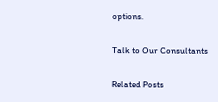options.

Talk to Our Consultants

Related Posts